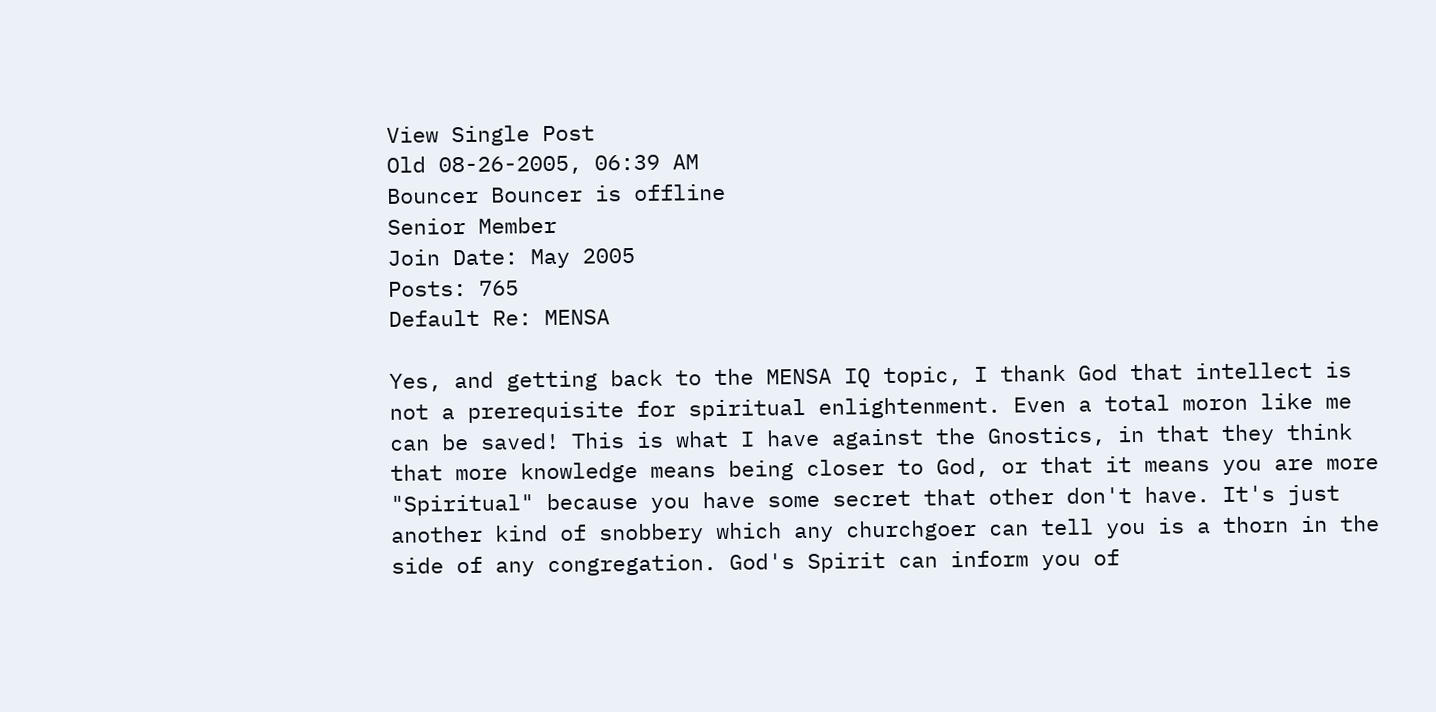View Single Post
Old 08-26-2005, 06:39 AM
Bouncer Bouncer is offline
Senior Member
Join Date: May 2005
Posts: 765
Default Re: MENSA

Yes, and getting back to the MENSA IQ topic, I thank God that intellect is not a prerequisite for spiritual enlightenment. Even a total moron like me can be saved! This is what I have against the Gnostics, in that they think that more knowledge means being closer to God, or that it means you are more "Spiritual" because you have some secret that other don't have. It's just another kind of snobbery which any churchgoer can tell you is a thorn in the side of any congregation. God's Spirit can inform you of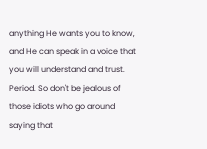anything He wants you to know, and He can speak in a voice that you will understand and trust. Period. So don't be jealous of those idiots who go around saying that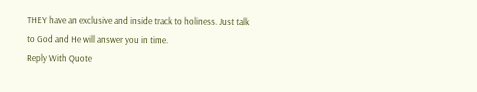THEY have an exclusive and inside track to holiness. Just talk to God and He will answer you in time.
Reply With Quote